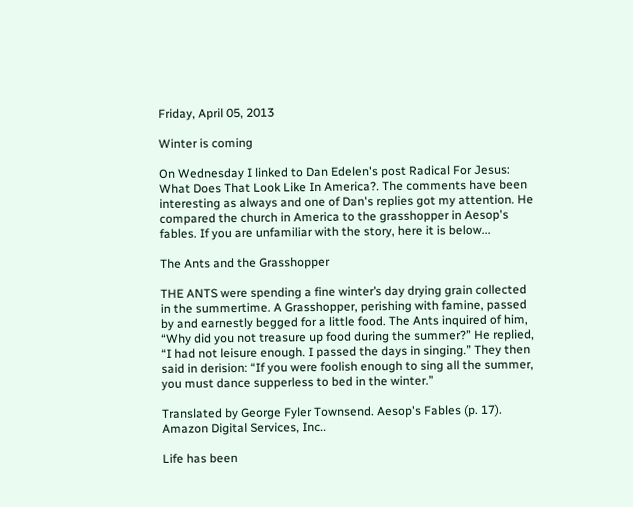Friday, April 05, 2013

Winter is coming

On Wednesday I linked to Dan Edelen's post Radical For Jesus: What Does That Look Like In America?. The comments have been interesting as always and one of Dan's replies got my attention. He compared the church in America to the grasshopper in Aesop's fables. If you are unfamiliar with the story, here it is below...

The Ants and the Grasshopper

THE ANTS were spending a fine winter’s day drying grain collected in the summertime. A Grasshopper, perishing with famine, passed by and earnestly begged for a little food. The Ants inquired of him, “Why did you not treasure up food during the summer?” He replied, “I had not leisure enough. I passed the days in singing.” They then said in derision: “If you were foolish enough to sing all the summer, you must dance supperless to bed in the winter.”

Translated by George Fyler Townsend. Aesop's Fables (p. 17). Amazon Digital Services, Inc..

Life has been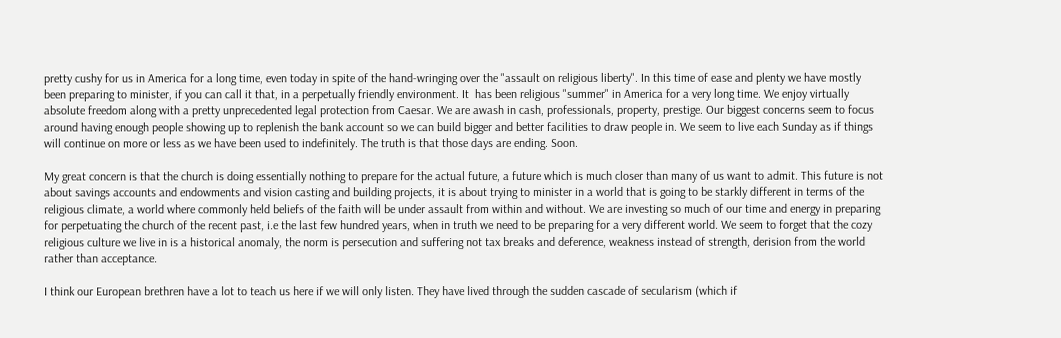pretty cushy for us in America for a long time, even today in spite of the hand-wringing over the "assault on religious liberty". In this time of ease and plenty we have mostly been preparing to minister, if you can call it that, in a perpetually friendly environment. It  has been religious "summer" in America for a very long time. We enjoy virtually absolute freedom along with a pretty unprecedented legal protection from Caesar. We are awash in cash, professionals, property, prestige. Our biggest concerns seem to focus around having enough people showing up to replenish the bank account so we can build bigger and better facilities to draw people in. We seem to live each Sunday as if things will continue on more or less as we have been used to indefinitely. The truth is that those days are ending. Soon.

My great concern is that the church is doing essentially nothing to prepare for the actual future, a future which is much closer than many of us want to admit. This future is not about savings accounts and endowments and vision casting and building projects, it is about trying to minister in a world that is going to be starkly different in terms of the religious climate, a world where commonly held beliefs of the faith will be under assault from within and without. We are investing so much of our time and energy in preparing for perpetuating the church of the recent past, i.e the last few hundred years, when in truth we need to be preparing for a very different world. We seem to forget that the cozy religious culture we live in is a historical anomaly, the norm is persecution and suffering not tax breaks and deference, weakness instead of strength, derision from the world rather than acceptance.

I think our European brethren have a lot to teach us here if we will only listen. They have lived through the sudden cascade of secularism (which if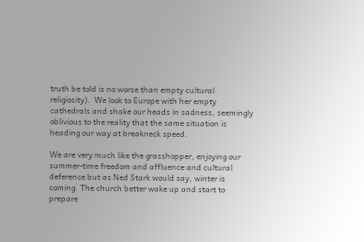truth be told is no worse than empty cultural religiosity).  We look to Europe with her empty cathedrals and shake our heads in sadness, seemingly oblivious to the reality that the same situation is heading our way at breakneck speed.

We are very much like the grasshopper, enjoying our summer-time freedom and affluence and cultural deference but as Ned Stark would say, winter is coming. The church better wake up and start to prepare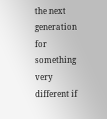the next generation for something very different if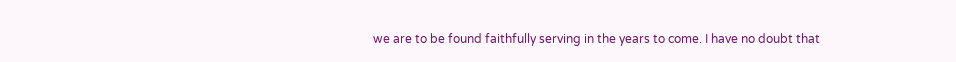we are to be found faithfully serving in the years to come. I have no doubt that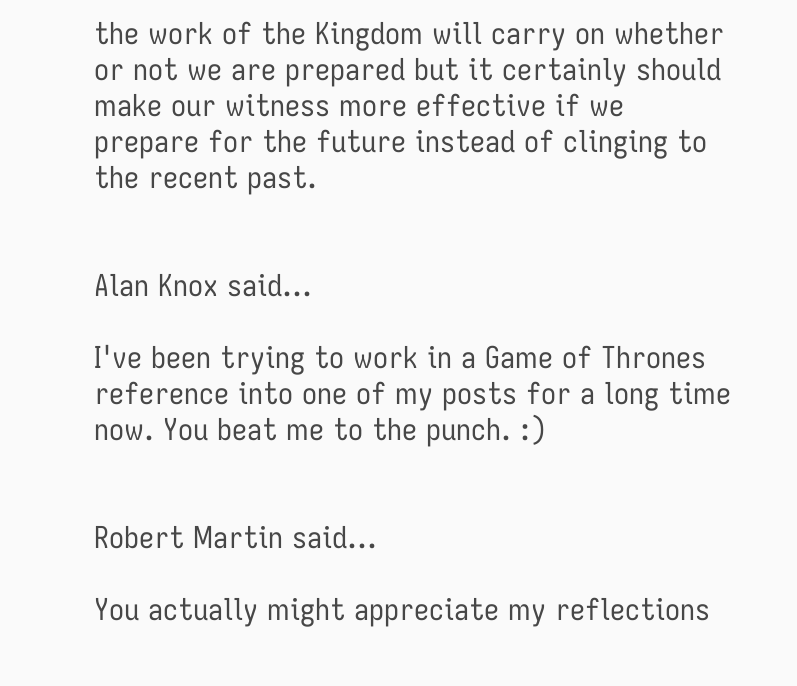the work of the Kingdom will carry on whether or not we are prepared but it certainly should make our witness more effective if we prepare for the future instead of clinging to the recent past.


Alan Knox said...

I've been trying to work in a Game of Thrones reference into one of my posts for a long time now. You beat me to the punch. :)


Robert Martin said...

You actually might appreciate my reflections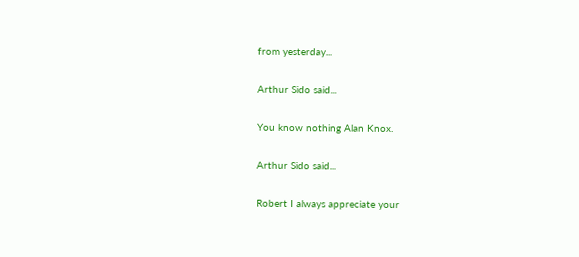from yesterday...

Arthur Sido said...

You know nothing Alan Knox.

Arthur Sido said...

Robert I always appreciate your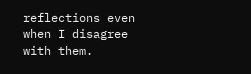reflections even when I disagree with them.